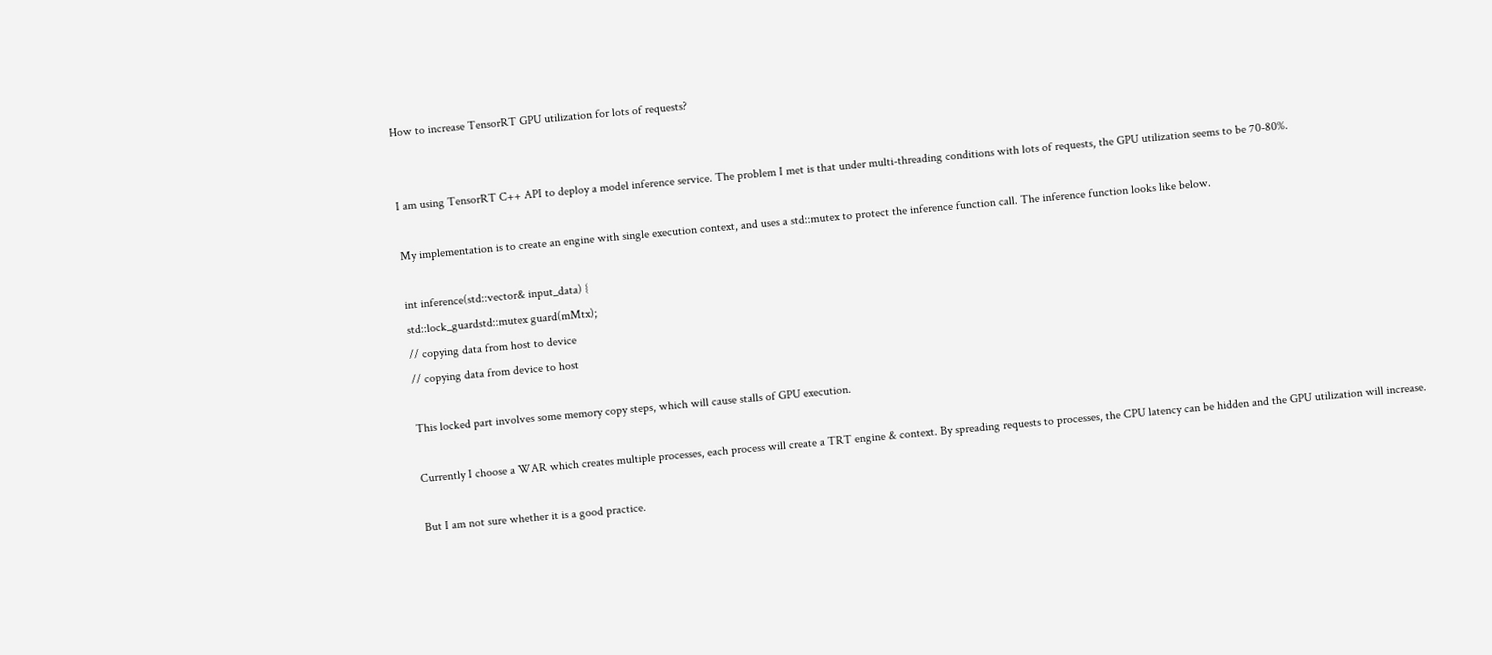How to increase TensorRT GPU utilization for lots of requests?


I am using TensorRT C++ API to deploy a model inference service. The problem I met is that under multi-threading conditions with lots of requests, the GPU utilization seems to be 70-80%.

My implementation is to create an engine with single execution context, and uses a std::mutex to protect the inference function call. The inference function looks like below.

int inference(std::vector& input_data) {
std::lock_guardstd::mutex guard(mMtx);
// copying data from host to device
// copying data from device to host

This locked part involves some memory copy steps, which will cause stalls of GPU execution.

Currently I choose a WAR which creates multiple processes, each process will create a TRT engine & context. By spreading requests to processes, the CPU latency can be hidden and the GPU utilization will increase.

But I am not sure whether it is a good practice.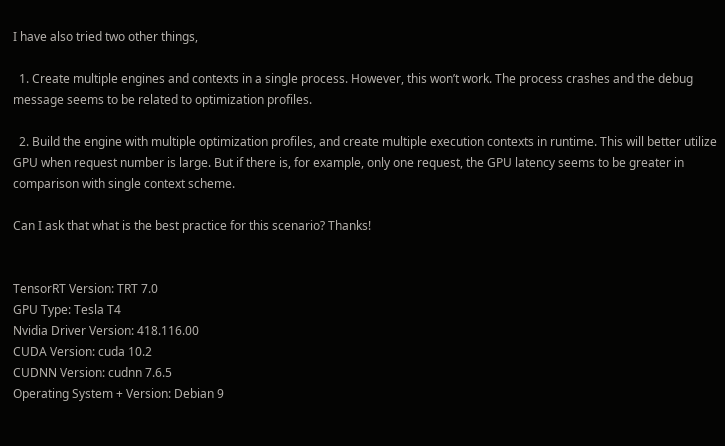I have also tried two other things,

  1. Create multiple engines and contexts in a single process. However, this won’t work. The process crashes and the debug message seems to be related to optimization profiles.

  2. Build the engine with multiple optimization profiles, and create multiple execution contexts in runtime. This will better utilize GPU when request number is large. But if there is, for example, only one request, the GPU latency seems to be greater in comparison with single context scheme.

Can I ask that what is the best practice for this scenario? Thanks!


TensorRT Version: TRT 7.0
GPU Type: Tesla T4
Nvidia Driver Version: 418.116.00
CUDA Version: cuda 10.2
CUDNN Version: cudnn 7.6.5
Operating System + Version: Debian 9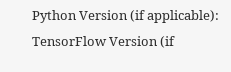Python Version (if applicable):
TensorFlow Version (if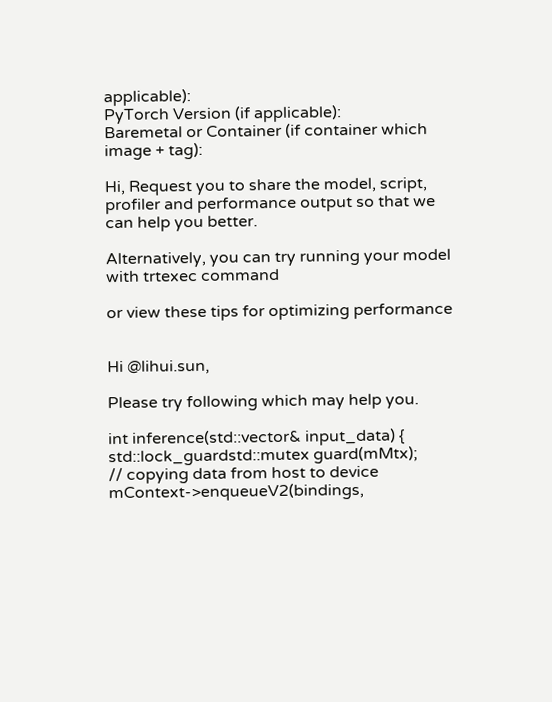applicable):
PyTorch Version (if applicable):
Baremetal or Container (if container which image + tag):

Hi, Request you to share the model, script, profiler and performance output so that we can help you better.

Alternatively, you can try running your model with trtexec command

or view these tips for optimizing performance


Hi @lihui.sun,

Please try following which may help you.

int inference(std::vector& input_data) {
std::lock_guardstd::mutex guard(mMtx);
// copying data from host to device
mContext->enqueueV2(bindings,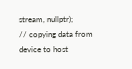stream, nullptr);
// copying data from device to host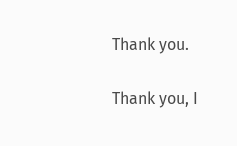Thank you.

Thank you, I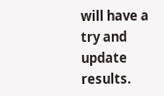will have a try and update results.